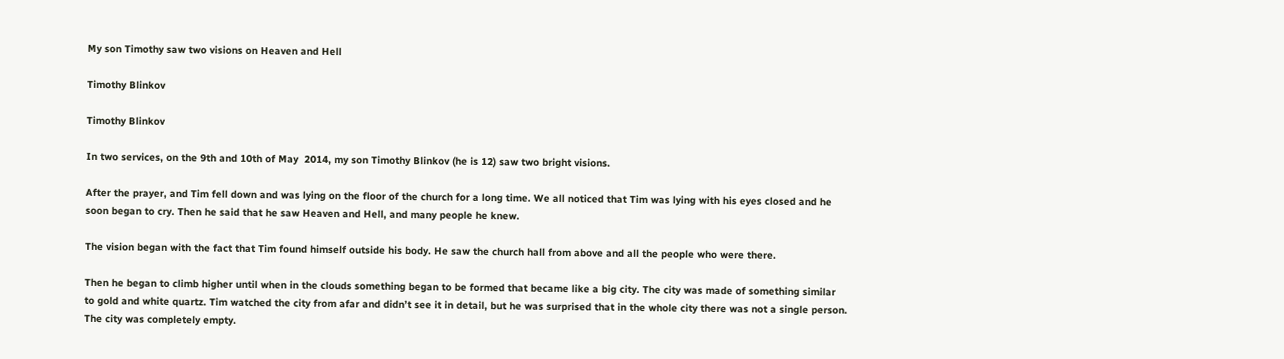My son Timothy saw two visions on Heaven and Hell

Timothy Blinkov

Timothy Blinkov

In two services, on the 9th and 10th of May  2014, my son Timothy Blinkov (he is 12) saw two bright visions.

After the prayer, and Tim fell down and was lying on the floor of the church for a long time. We all noticed that Tim was lying with his eyes closed and he soon began to cry. Then he said that he saw Heaven and Hell, and many people he knew.

The vision began with the fact that Tim found himself outside his body. He saw the church hall from above and all the people who were there.

Then he began to climb higher until when in the clouds something began to be formed that became like a big city. The city was made of something similar to gold and white quartz. Tim watched the city from afar and didn’t see it in detail, but he was surprised that in the whole city there was not a single person. The city was completely empty.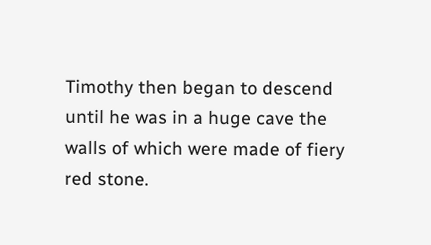Timothy then began to descend until he was in a huge cave the walls of which were made of fiery red stone.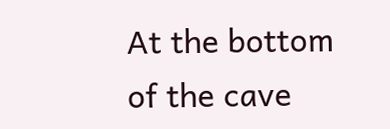At the bottom of the cave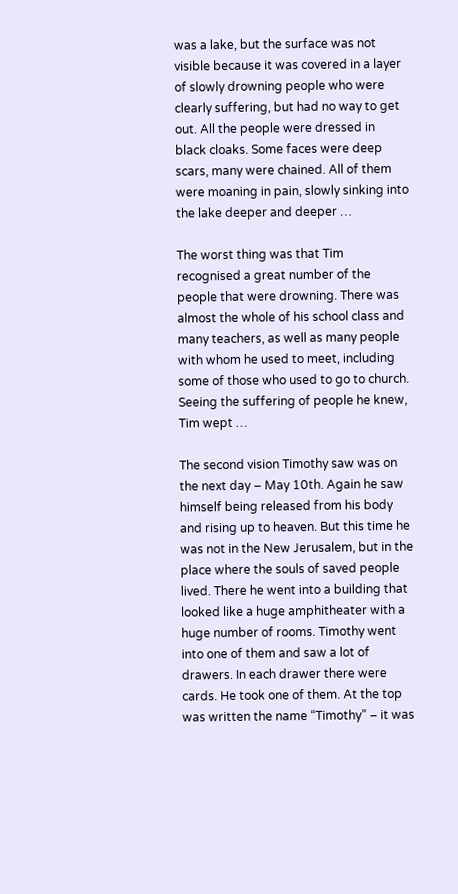was a lake, but the surface was not visible because it was covered in a layer of slowly drowning people who were clearly suffering, but had no way to get out. All the people were dressed in black cloaks. Some faces were deep scars, many were chained. All of them were moaning in pain, slowly sinking into the lake deeper and deeper …

The worst thing was that Tim recognised a great number of the people that were drowning. There was almost the whole of his school class and many teachers, as well as many people with whom he used to meet, including some of those who used to go to church. Seeing the suffering of people he knew, Tim wept …

The second vision Timothy saw was on the next day – May 10th. Again he saw himself being released from his body and rising up to heaven. But this time he was not in the New Jerusalem, but in the place where the souls of saved people lived. There he went into a building that looked like a huge amphitheater with a huge number of rooms. Timothy went into one of them and saw a lot of drawers. In each drawer there were cards. He took one of them. At the top was written the name “Timothy” – it was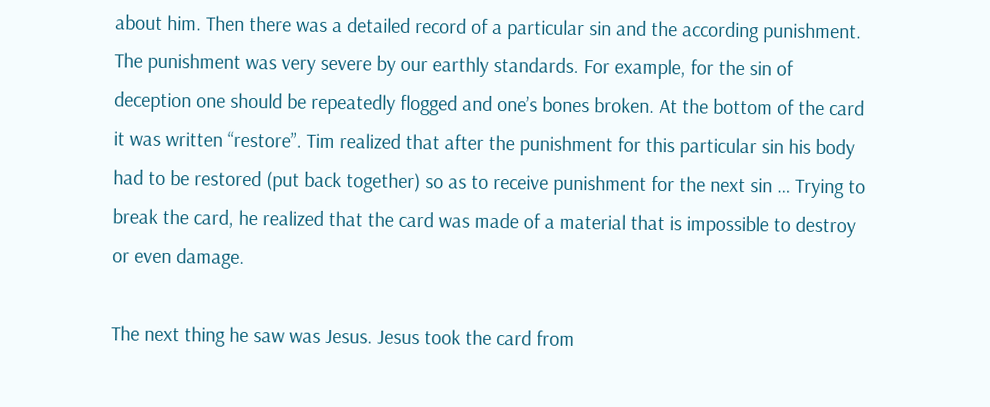about him. Then there was a detailed record of a particular sin and the according punishment. The punishment was very severe by our earthly standards. For example, for the sin of deception one should be repeatedly flogged and one’s bones broken. At the bottom of the card it was written “restore”. Tim realized that after the punishment for this particular sin his body had to be restored (put back together) so as to receive punishment for the next sin … Trying to break the card, he realized that the card was made of a material that is impossible to destroy or even damage.

The next thing he saw was Jesus. Jesus took the card from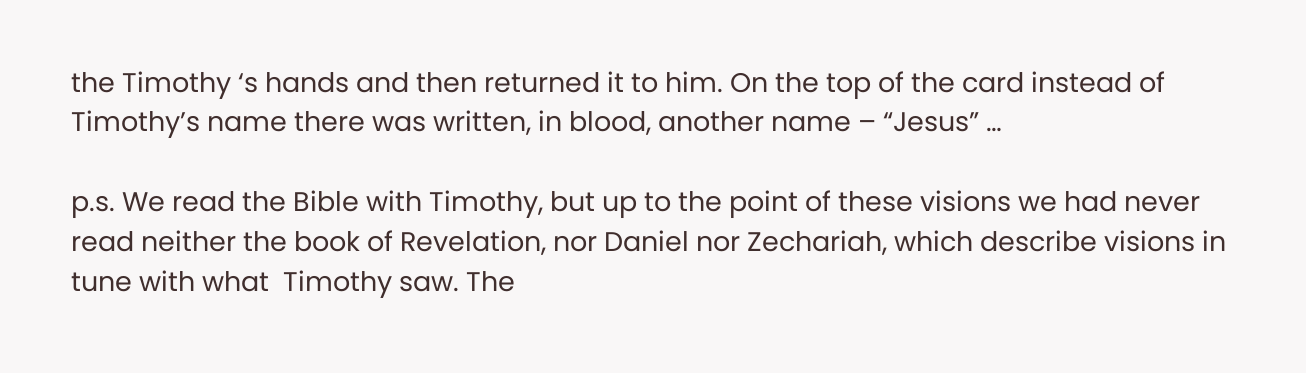the Timothy ‘s hands and then returned it to him. On the top of the card instead of Timothy’s name there was written, in blood, another name – “Jesus” …

p.s. We read the Bible with Timothy, but up to the point of these visions we had never read neither the book of Revelation, nor Daniel nor Zechariah, which describe visions in tune with what  Timothy saw. The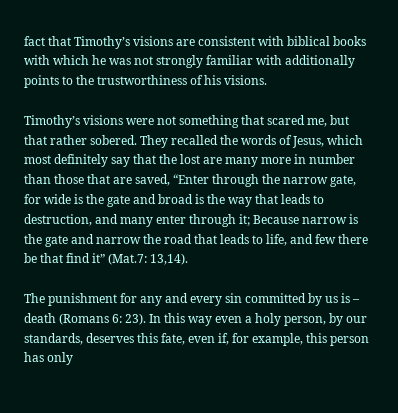fact that Timothy’s visions are consistent with biblical books with which he was not strongly familiar with additionally points to the trustworthiness of his visions.

Timothy’s visions were not something that scared me, but that rather sobered. They recalled the words of Jesus, which most definitely say that the lost are many more in number than those that are saved, “Enter through the narrow gate, for wide is the gate and broad is the way that leads to destruction, and many enter through it; Because narrow is the gate and narrow the road that leads to life, and few there be that find it” (Mat.7: 13,14).

The punishment for any and every sin committed by us is – death (Romans 6: 23). In this way even a holy person, by our standards, deserves this fate, even if, for example, this person has only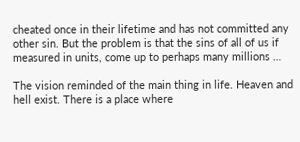cheated once in their lifetime and has not committed any other sin. But the problem is that the sins of all of us if measured in units, come up to perhaps many millions …

The vision reminded of the main thing in life. Heaven and hell exist. There is a place where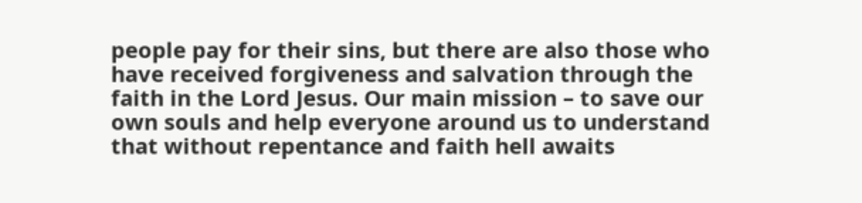people pay for their sins, but there are also those who have received forgiveness and salvation through the faith in the Lord Jesus. Our main mission – to save our own souls and help everyone around us to understand that without repentance and faith hell awaits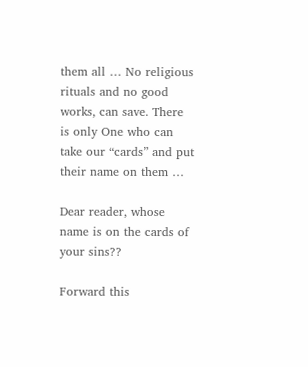them all … No religious rituals and no good works, can save. There is only One who can take our “cards” and put their name on them …

Dear reader, whose name is on the cards of your sins??

Forward this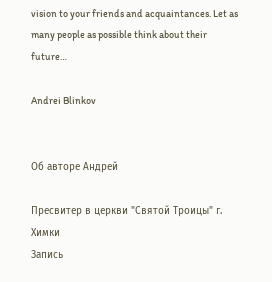vision to your friends and acquaintances. Let as many people as possible think about their future…

Andrei Blinkov


Об авторе Андрей

Пресвитер в церкви "Святой Троицы" г. Химки
Запись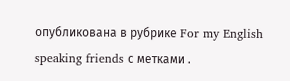опубликована в рубрике For my English speaking friends с метками .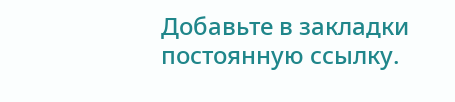Добавьте в закладки постоянную ссылку.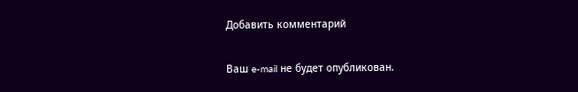Добавить комментарий

Ваш e-mail не будет опубликован.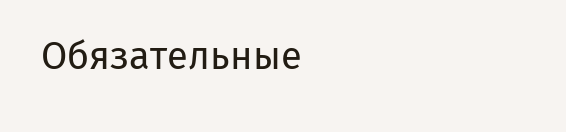Обязательные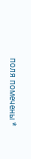поля помечены *